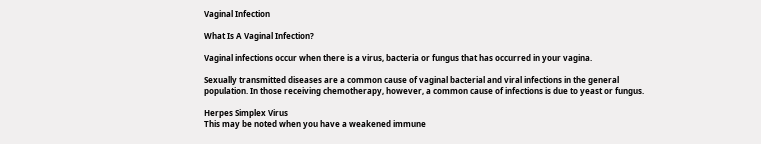Vaginal Infection

What Is A Vaginal Infection?

Vaginal infections occur when there is a virus, bacteria or fungus that has occurred in your vagina.

Sexually transmitted diseases are a common cause of vaginal bacterial and viral infections in the general population. In those receiving chemotherapy, however, a common cause of infections is due to yeast or fungus.

Herpes Simplex Virus
This may be noted when you have a weakened immune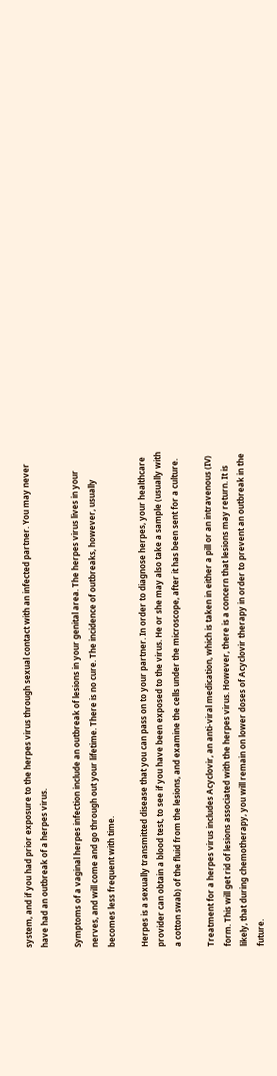system, and if you had prior exposure to the herpes virus through sexual contact with an infected partner. You may never have had an outbreak of a herpes virus.

Symptoms of a vaginal herpes infection include an outbreak of lesions in your genital area. The herpes virus lives in your nerves, and will come and go through out your lifetime. There is no cure. The incidence of outbreaks, however, usually becomes less frequent with time.

Herpes is a sexually transmitted disease that you can pass on to your partner. In order to diagnose herpes, your healthcare provider can obtain a blood test, to see if you have been exposed to the virus. He or she may also take a sample (usually with a cotton swab) of the fluid from the lesions, and examine the cells under the microscope, after it has been sent for a culture.

Treatment for a herpes virus includes Acyclovir, an anti-viral medication, which is taken in either a pill or an intravenous (IV) form. This will get rid of lesions associated with the herpes virus. However, there is a concern that lesions may return. It is likely, that during chemotherapy, you will remain on lower doses of Acyclovir therapy in order to prevent an outbreak in the future.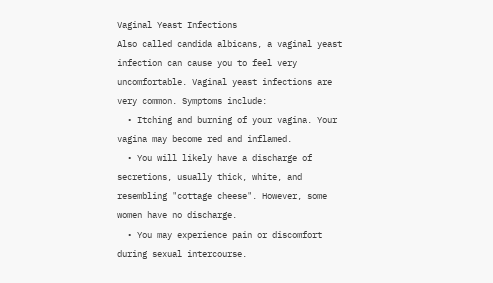Vaginal Yeast Infections
Also called candida albicans, a vaginal yeast infection can cause you to feel very uncomfortable. Vaginal yeast infections are very common. Symptoms include:
  • Itching and burning of your vagina. Your vagina may become red and inflamed.
  • You will likely have a discharge of secretions, usually thick, white, and resembling "cottage cheese". However, some women have no discharge.
  • You may experience pain or discomfort during sexual intercourse.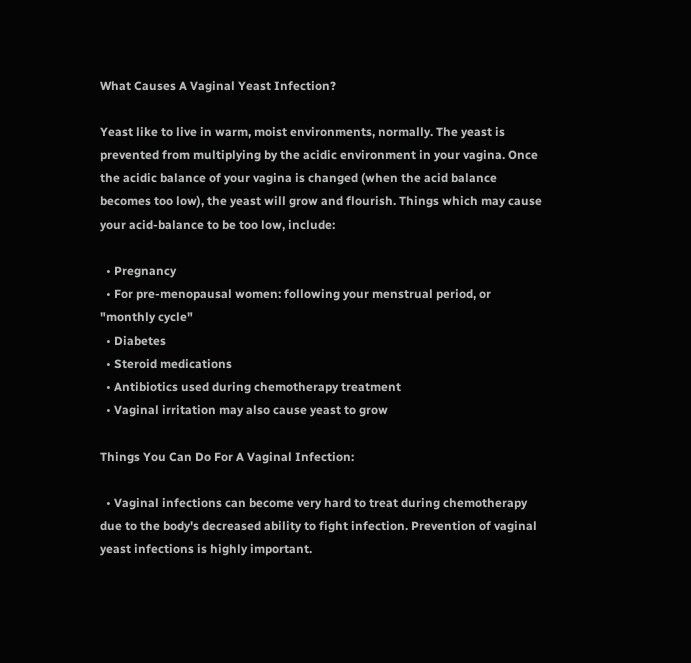What Causes A Vaginal Yeast Infection?

Yeast like to live in warm, moist environments, normally. The yeast is prevented from multiplying by the acidic environment in your vagina. Once the acidic balance of your vagina is changed (when the acid balance becomes too low), the yeast will grow and flourish. Things which may cause your acid-balance to be too low, include:

  • Pregnancy
  • For pre-menopausal women: following your menstrual period, or "monthly cycle"
  • Diabetes
  • Steroid medications
  • Antibiotics used during chemotherapy treatment
  • Vaginal irritation may also cause yeast to grow

Things You Can Do For A Vaginal Infection:

  • Vaginal infections can become very hard to treat during chemotherapy due to the body's decreased ability to fight infection. Prevention of vaginal yeast infections is highly important.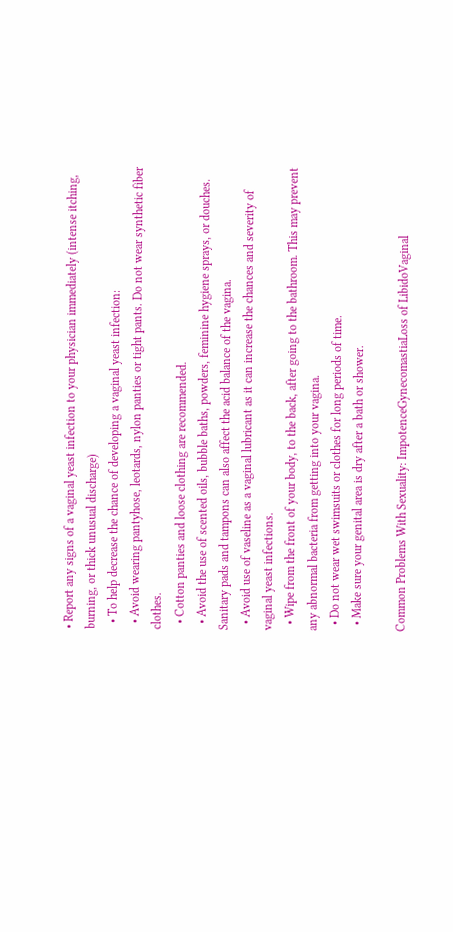• Report any signs of a vaginal yeast infection to your physician immediately (intense itching, burning, or thick unusual discharge)
  • To help decrease the chance of developing a vaginal yeast infection:
  • Avoid wearing pantyhose, leotards, nylon panties or tight pants. Do not wear synthetic fiber clothes.
  • Cotton panties and loose clothing are recommended.
  • Avoid the use of scented oils, bubble baths, powders, feminine hygiene sprays, or douches. Sanitary pads and tampons can also affect the acid balance of the vagina.
  • Avoid use of vaseline as a vaginal lubricant as it can increase the chances and severity of vaginal yeast infections.
  • Wipe from the front of your body, to the back, after going to the bathroom. This may prevent any abnormal bacteria from getting into your vagina.
  • Do not wear wet swimsuits or clothes for long periods of time.
  • Make sure your genital area is dry after a bath or shower.

Common Problems With Sexuality: ImpotenceGynecomastiaLoss of LibidoVaginal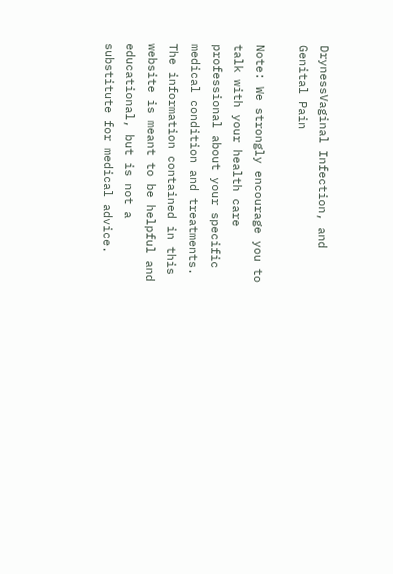DrynessVaginal Infection, and Genital Pain

Note: We strongly encourage you to talk with your health care professional about your specific medical condition and treatments. The information contained in this website is meant to be helpful and educational, but is not a substitute for medical advice.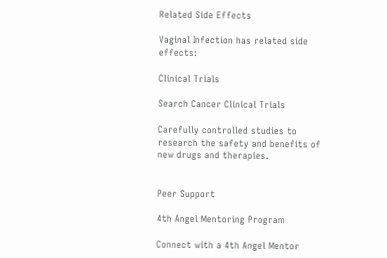Related Side Effects

Vaginal Infection has related side effects:

Clinical Trials

Search Cancer Clinical Trials

Carefully controlled studies to research the safety and benefits of new drugs and therapies.


Peer Support

4th Angel Mentoring Program

Connect with a 4th Angel Mentor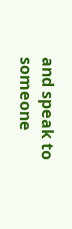and speak to someone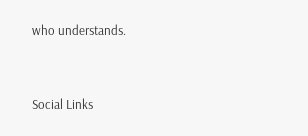who understands.


Social Links